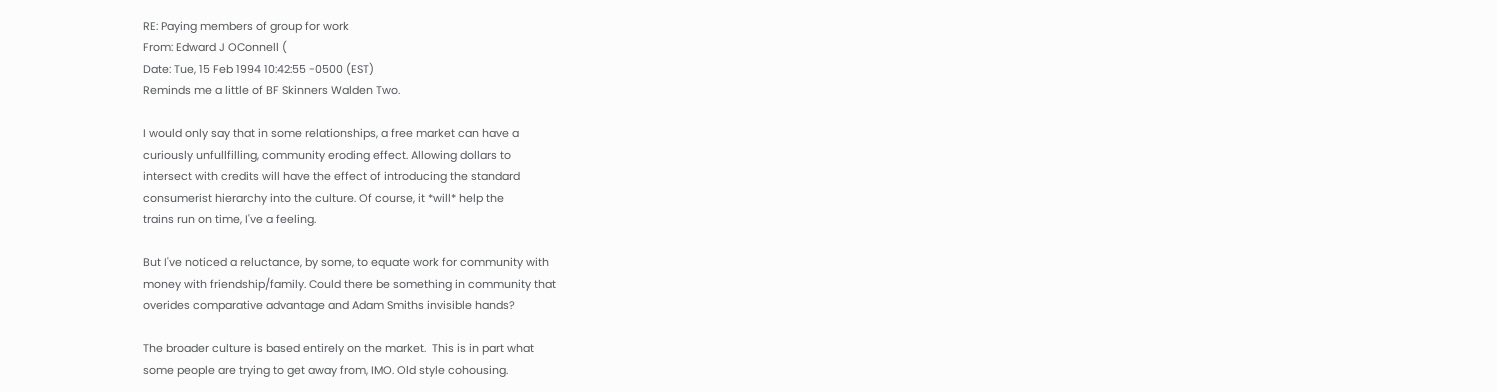RE: Paying members of group for work
From: Edward J OConnell (
Date: Tue, 15 Feb 1994 10:42:55 -0500 (EST)
Reminds me a little of BF Skinners Walden Two.

I would only say that in some relationships, a free market can have a
curiously unfullfilling, community eroding effect. Allowing dollars to
intersect with credits will have the effect of introducing the standard
consumerist hierarchy into the culture. Of course, it *will* help the
trains run on time, I've a feeling.

But I've noticed a reluctance, by some, to equate work for community with
money with friendship/family. Could there be something in community that
overides comparative advantage and Adam Smiths invisible hands?

The broader culture is based entirely on the market.  This is in part what
some people are trying to get away from, IMO. Old style cohousing.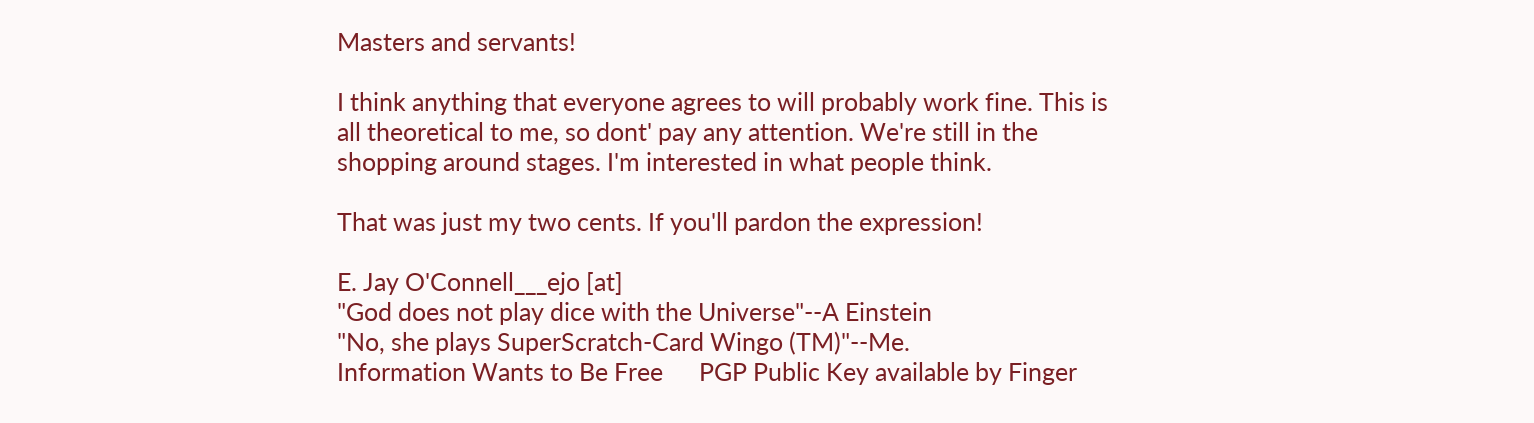Masters and servants!

I think anything that everyone agrees to will probably work fine. This is
all theoretical to me, so dont' pay any attention. We're still in the
shopping around stages. I'm interested in what people think.

That was just my two cents. If you'll pardon the expression!

E. Jay O'Connell___ejo [at]
"God does not play dice with the Universe"--A Einstein
"No, she plays SuperScratch-Card Wingo (TM)"--Me.
Information Wants to Be Free      PGP Public Key available by Finger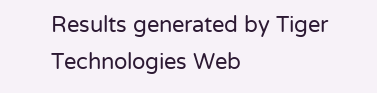Results generated by Tiger Technologies Web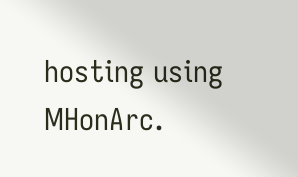hosting using MHonArc.